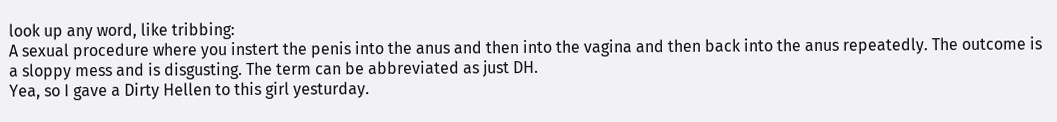look up any word, like tribbing:
A sexual procedure where you instert the penis into the anus and then into the vagina and then back into the anus repeatedly. The outcome is a sloppy mess and is disgusting. The term can be abbreviated as just DH.
Yea, so I gave a Dirty Hellen to this girl yesturday.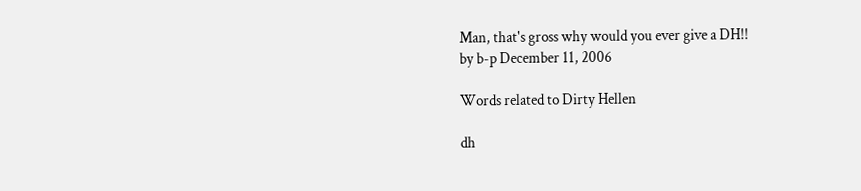Man, that's gross why would you ever give a DH!!
by b-p December 11, 2006

Words related to Dirty Hellen

dh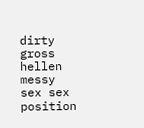dirty gross hellen messy sex sex position